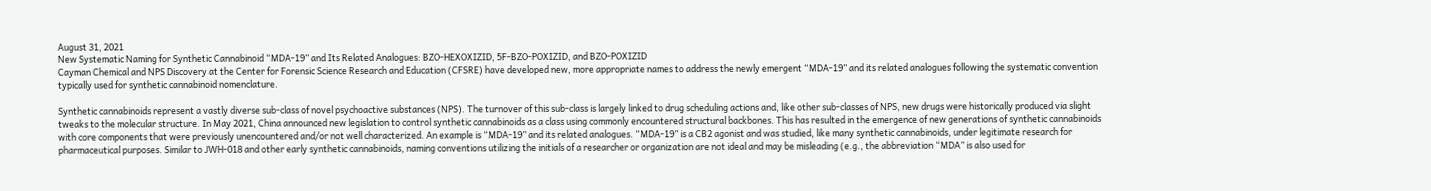August 31, 2021
New Systematic Naming for Synthetic Cannabinoid “MDA-19” and Its Related Analogues: BZO-HEXOXIZID, 5F-BZO-POXIZID, and BZO-POXIZID
Cayman Chemical and NPS Discovery at the Center for Forensic Science Research and Education (CFSRE) have developed new, more appropriate names to address the newly emergent “MDA-19” and its related analogues following the systematic convention typically used for synthetic cannabinoid nomenclature.

Synthetic cannabinoids represent a vastly diverse sub-class of novel psychoactive substances (NPS). The turnover of this sub-class is largely linked to drug scheduling actions and, like other sub-classes of NPS, new drugs were historically produced via slight tweaks to the molecular structure. In May 2021, China announced new legislation to control synthetic cannabinoids as a class using commonly encountered structural backbones. This has resulted in the emergence of new generations of synthetic cannabinoids with core components that were previously unencountered and/or not well characterized. An example is “MDA-19” and its related analogues. “MDA-19” is a CB2 agonist and was studied, like many synthetic cannabinoids, under legitimate research for pharmaceutical purposes. Similar to JWH-018 and other early synthetic cannabinoids, naming conventions utilizing the initials of a researcher or organization are not ideal and may be misleading (e.g., the abbreviation “MDA” is also used for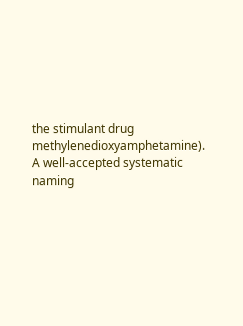the stimulant drug methylenedioxyamphetamine). A well-accepted systematic naming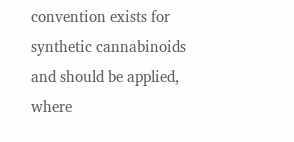convention exists for synthetic cannabinoids and should be applied, where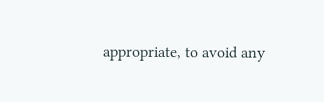appropriate, to avoid any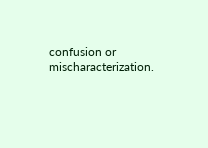confusion or mischaracterization.